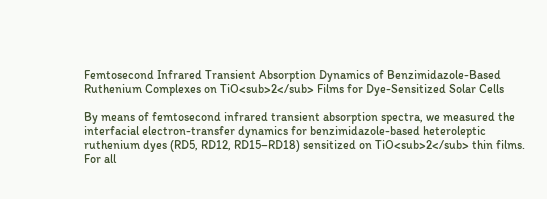Femtosecond Infrared Transient Absorption Dynamics of Benzimidazole-Based Ruthenium Complexes on TiO<sub>2</sub> Films for Dye-Sensitized Solar Cells

By means of femtosecond infrared transient absorption spectra, we measured the interfacial electron-transfer dynamics for benzimidazole-based heteroleptic ruthenium dyes (RD5, RD12, RD15–RD18) sensitized on TiO<sub>2</sub> thin films. For all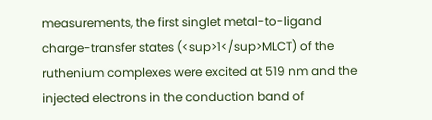measurements, the first singlet metal-to-ligand charge-transfer states (<sup>1</sup>MLCT) of the ruthenium complexes were excited at 519 nm and the injected electrons in the conduction band of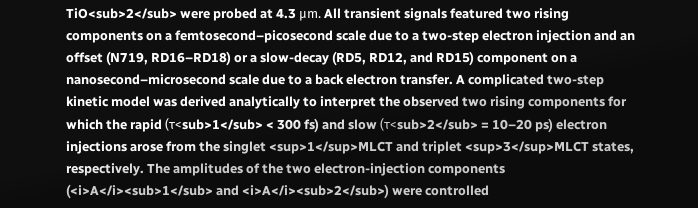TiO<sub>2</sub> were probed at 4.3 μm. All transient signals featured two rising components on a femtosecond–picosecond scale due to a two-step electron injection and an offset (N719, RD16–RD18) or a slow-decay (RD5, RD12, and RD15) component on a nanosecond–microsecond scale due to a back electron transfer. A complicated two-step kinetic model was derived analytically to interpret the observed two rising components for which the rapid (τ<sub>1</sub> < 300 fs) and slow (τ<sub>2</sub> = 10–20 ps) electron injections arose from the singlet <sup>1</sup>MLCT and triplet <sup>3</sup>MLCT states, respectively. The amplitudes of the two electron-injection components (<i>A</i><sub>1</sub> and <i>A</i><sub>2</sub>) were controlled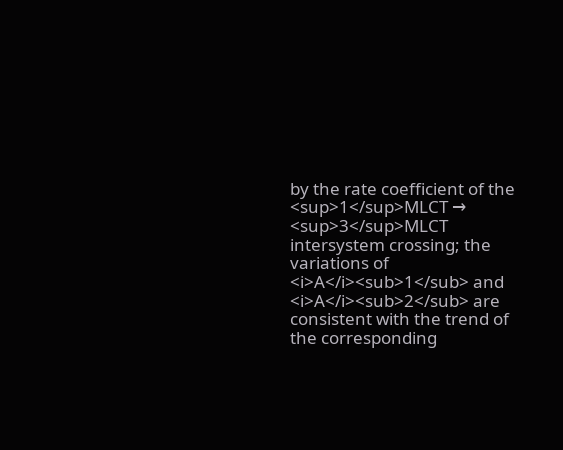by the rate coefficient of the <sup>1</sup>MLCT → <sup>3</sup>MLCT intersystem crossing; the variations of <i>A</i><sub>1</sub> and <i>A</i><sub>2</sub> are consistent with the trend of the corresponding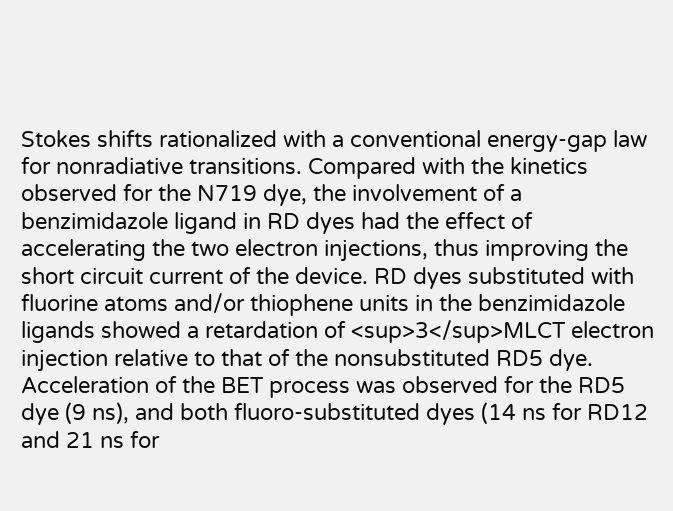Stokes shifts rationalized with a conventional energy-gap law for nonradiative transitions. Compared with the kinetics observed for the N719 dye, the involvement of a benzimidazole ligand in RD dyes had the effect of accelerating the two electron injections, thus improving the short circuit current of the device. RD dyes substituted with fluorine atoms and/or thiophene units in the benzimidazole ligands showed a retardation of <sup>3</sup>MLCT electron injection relative to that of the nonsubstituted RD5 dye. Acceleration of the BET process was observed for the RD5 dye (9 ns), and both fluoro-substituted dyes (14 ns for RD12 and 21 ns for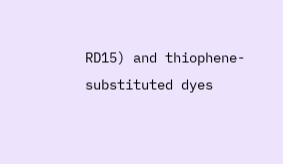RD15) and thiophene-substituted dyes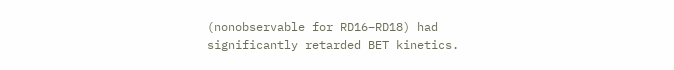(nonobservable for RD16–RD18) had significantly retarded BET kinetics.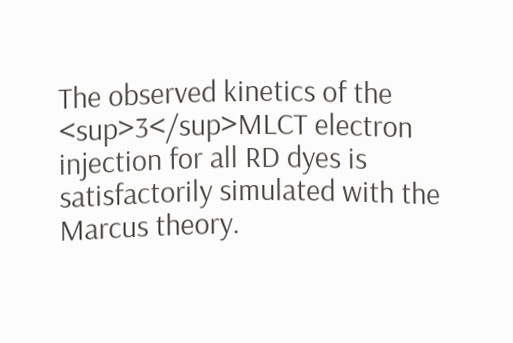The observed kinetics of the <sup>3</sup>MLCT electron injection for all RD dyes is satisfactorily simulated with the Marcus theory.